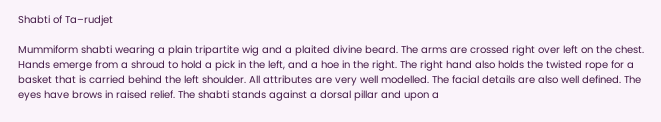Shabti of Ta–rudjet

Mummiform shabti wearing a plain tripartite wig and a plaited divine beard. The arms are crossed right over left on the chest. Hands emerge from a shroud to hold a pick in the left, and a hoe in the right. The right hand also holds the twisted rope for a basket that is carried behind the left shoulder. All attributes are very well modelled. The facial details are also well defined. The eyes have brows in raised relief. The shabti stands against a dorsal pillar and upon a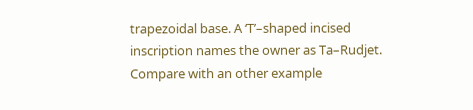trapezoidal base. A ‘T’–shaped incised inscription names the owner as Ta–Rudjet. Compare with an other example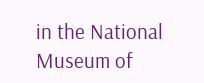in the National Museum of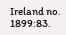Ireland no. 1899:83.